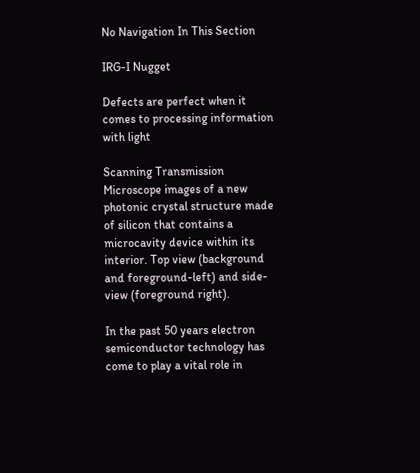No Navigation In This Section

IRG-I Nugget

Defects are perfect when it comes to processing information with light

Scanning Transmission Microscope images of a new photonic crystal structure made of silicon that contains a microcavity device within its interior. Top view (background and foreground-left) and side-view (foreground right).

In the past 50 years electron semiconductor technology has come to play a vital role in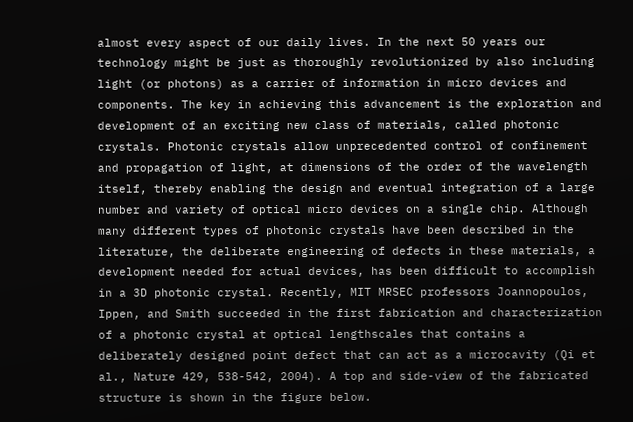almost every aspect of our daily lives. In the next 50 years our technology might be just as thoroughly revolutionized by also including light (or photons) as a carrier of information in micro devices and components. The key in achieving this advancement is the exploration and development of an exciting new class of materials, called photonic crystals. Photonic crystals allow unprecedented control of confinement and propagation of light, at dimensions of the order of the wavelength itself, thereby enabling the design and eventual integration of a large number and variety of optical micro devices on a single chip. Although many different types of photonic crystals have been described in the literature, the deliberate engineering of defects in these materials, a development needed for actual devices, has been difficult to accomplish in a 3D photonic crystal. Recently, MIT MRSEC professors Joannopoulos, Ippen, and Smith succeeded in the first fabrication and characterization of a photonic crystal at optical lengthscales that contains a deliberately designed point defect that can act as a microcavity (Qi et al., Nature 429, 538-542, 2004). A top and side-view of the fabricated structure is shown in the figure below.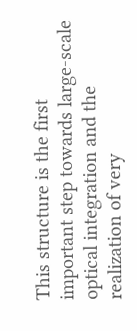This structure is the first important step towards large-scale optical integration and the realization of very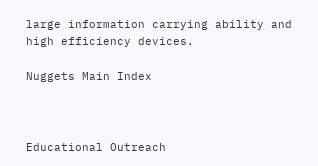large information carrying ability and high efficiency devices.

Nuggets Main Index



Educational Outreach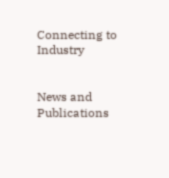Connecting to Industry


News and Publications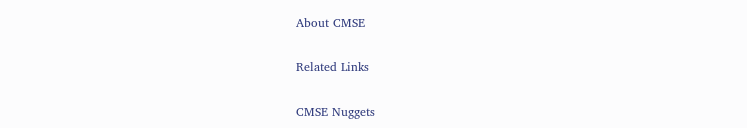About CMSE

Related Links

CMSE Nuggets